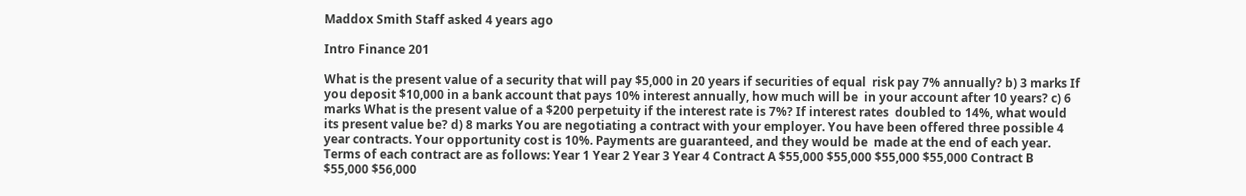Maddox Smith Staff asked 4 years ago

Intro Finance 201

What is the present value of a security that will pay $5,000 in 20 years if securities of equal  risk pay 7% annually? b) 3 marks If you deposit $10,000 in a bank account that pays 10% interest annually, how much will be  in your account after 10 years? c) 6 marks What is the present value of a $200 perpetuity if the interest rate is 7%? If interest rates  doubled to 14%, what would its present value be? d) 8 marks You are negotiating a contract with your employer. You have been offered three possible 4  year contracts. Your opportunity cost is 10%. Payments are guaranteed, and they would be  made at the end of each year. Terms of each contract are as follows: Year 1 Year 2 Year 3 Year 4 Contract A $55,000 $55,000 $55,000 $55,000 Contract B $55,000 $56,000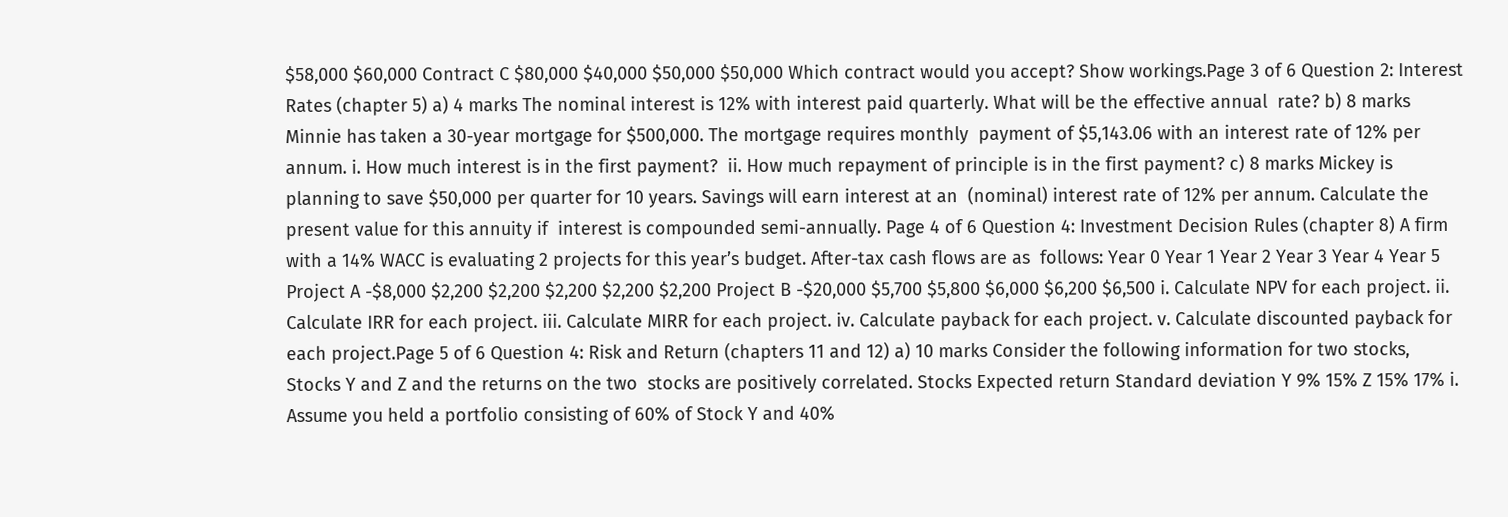$58,000 $60,000 Contract C $80,000 $40,000 $50,000 $50,000 Which contract would you accept? Show workings.Page 3 of 6 Question 2: Interest Rates (chapter 5) a) 4 marks The nominal interest is 12% with interest paid quarterly. What will be the effective annual  rate? b) 8 marks Minnie has taken a 30-year mortgage for $500,000. The mortgage requires monthly  payment of $5,143.06 with an interest rate of 12% per annum. i. How much interest is in the first payment?  ii. How much repayment of principle is in the first payment? c) 8 marks Mickey is planning to save $50,000 per quarter for 10 years. Savings will earn interest at an  (nominal) interest rate of 12% per annum. Calculate the present value for this annuity if  interest is compounded semi-annually. Page 4 of 6 Question 4: Investment Decision Rules (chapter 8) A firm with a 14% WACC is evaluating 2 projects for this year’s budget. After-tax cash flows are as  follows: Year 0 Year 1 Year 2 Year 3 Year 4 Year 5 Project A -$8,000 $2,200 $2,200 $2,200 $2,200 $2,200 Project B -$20,000 $5,700 $5,800 $6,000 $6,200 $6,500 i. Calculate NPV for each project. ii. Calculate IRR for each project. iii. Calculate MIRR for each project. iv. Calculate payback for each project. v. Calculate discounted payback for each project.Page 5 of 6 Question 4: Risk and Return (chapters 11 and 12) a) 10 marks Consider the following information for two stocks, Stocks Y and Z and the returns on the two  stocks are positively correlated. Stocks Expected return Standard deviation Y 9% 15% Z 15% 17% i. Assume you held a portfolio consisting of 60% of Stock Y and 40%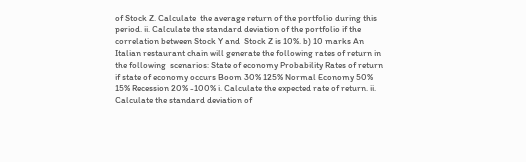of Stock Z. Calculate  the average return of the portfolio during this period. ii. Calculate the standard deviation of the portfolio if the correlation between Stock Y and  Stock Z is 10%. b) 10 marks An Italian restaurant chain will generate the following rates of return in the following  scenarios: State of economy Probability Rates of return if state of economy occurs Boom 30% 125% Normal Economy 50% 15% Recession 20% -100% i. Calculate the expected rate of return. ii. Calculate the standard deviation of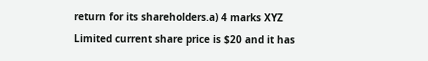return for its shareholders.a) 4 marks XYZ Limited current share price is $20 and it has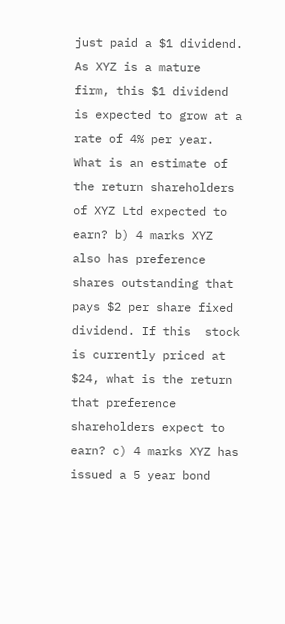just paid a $1 dividend. As XYZ is a mature  firm, this $1 dividend is expected to grow at a rate of 4% per year. What is an estimate of  the return shareholders of XYZ Ltd expected to earn? b) 4 marks XYZ also has preference shares outstanding that pays $2 per share fixed dividend. If this  stock is currently priced at $24, what is the return that preference shareholders expect to  earn? c) 4 marks XYZ has issued a 5 year bond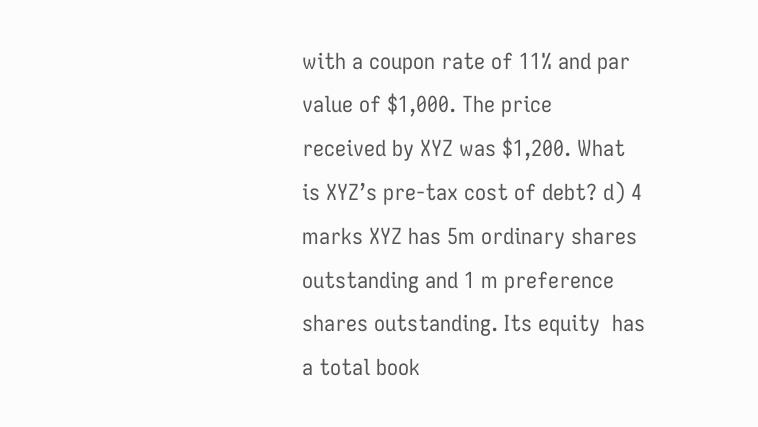with a coupon rate of 11% and par value of $1,000. The price  received by XYZ was $1,200. What is XYZ’s pre-tax cost of debt? d) 4 marks XYZ has 5m ordinary shares outstanding and 1 m preference shares outstanding. Its equity  has a total book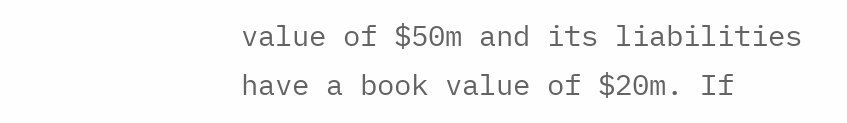value of $50m and its liabilities have a book value of $20m. If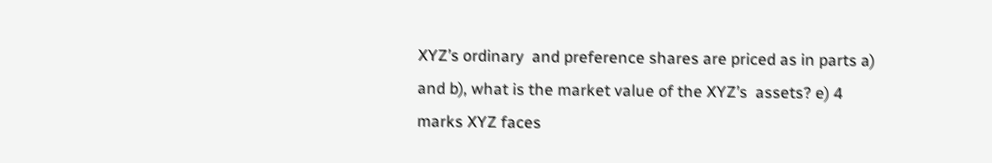XYZ’s ordinary  and preference shares are priced as in parts a) and b), what is the market value of the XYZ’s  assets? e) 4 marks XYZ faces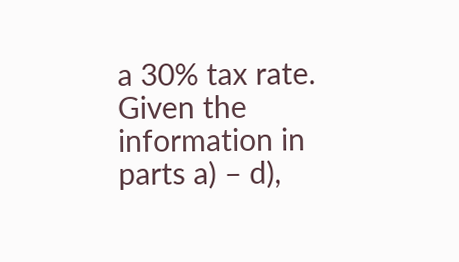a 30% tax rate. Given the information in parts a) – d),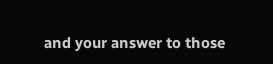and your answer to those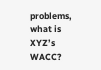problems, what is XYZ’s WACC?